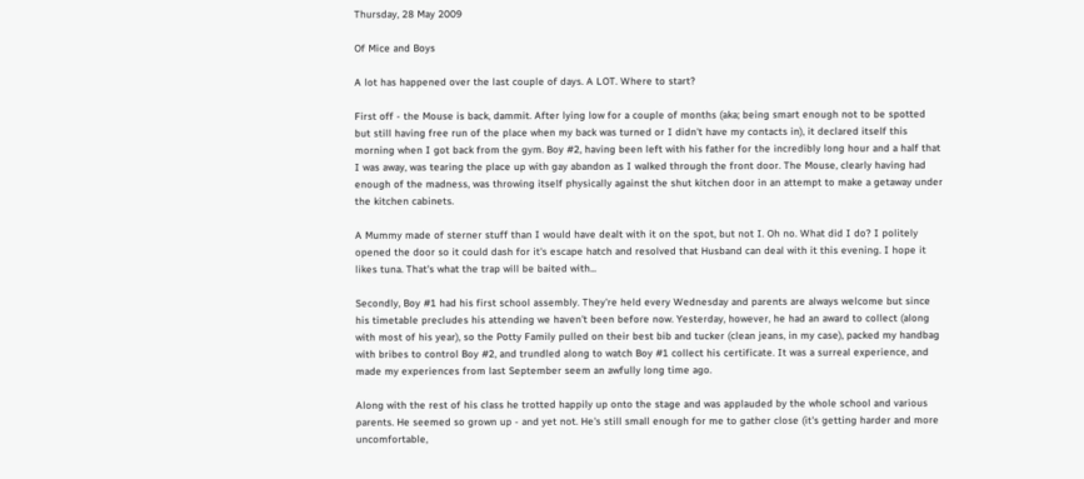Thursday, 28 May 2009

Of Mice and Boys

A lot has happened over the last couple of days. A LOT. Where to start?

First off - the Mouse is back, dammit. After lying low for a couple of months (aka; being smart enough not to be spotted but still having free run of the place when my back was turned or I didn't have my contacts in), it declared itself this morning when I got back from the gym. Boy #2, having been left with his father for the incredibly long hour and a half that I was away, was tearing the place up with gay abandon as I walked through the front door. The Mouse, clearly having had enough of the madness, was throwing itself physically against the shut kitchen door in an attempt to make a getaway under the kitchen cabinets.

A Mummy made of sterner stuff than I would have dealt with it on the spot, but not I. Oh no. What did I do? I politely opened the door so it could dash for it's escape hatch and resolved that Husband can deal with it this evening. I hope it likes tuna. That's what the trap will be baited with...

Secondly, Boy #1 had his first school assembly. They're held every Wednesday and parents are always welcome but since his timetable precludes his attending we haven't been before now. Yesterday, however, he had an award to collect (along with most of his year), so the Potty Family pulled on their best bib and tucker (clean jeans, in my case), packed my handbag with bribes to control Boy #2, and trundled along to watch Boy #1 collect his certificate. It was a surreal experience, and made my experiences from last September seem an awfully long time ago.

Along with the rest of his class he trotted happily up onto the stage and was applauded by the whole school and various parents. He seemed so grown up - and yet not. He's still small enough for me to gather close (it's getting harder and more uncomfortable,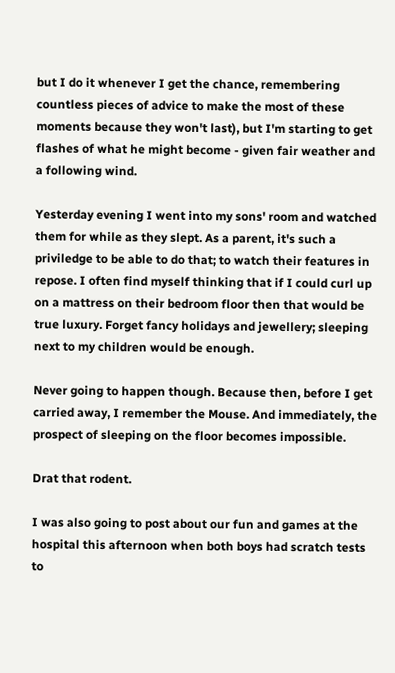but I do it whenever I get the chance, remembering countless pieces of advice to make the most of these moments because they won't last), but I'm starting to get flashes of what he might become - given fair weather and a following wind.

Yesterday evening I went into my sons' room and watched them for while as they slept. As a parent, it's such a priviledge to be able to do that; to watch their features in repose. I often find myself thinking that if I could curl up on a mattress on their bedroom floor then that would be true luxury. Forget fancy holidays and jewellery; sleeping next to my children would be enough.

Never going to happen though. Because then, before I get carried away, I remember the Mouse. And immediately, the prospect of sleeping on the floor becomes impossible.

Drat that rodent.

I was also going to post about our fun and games at the hospital this afternoon when both boys had scratch tests to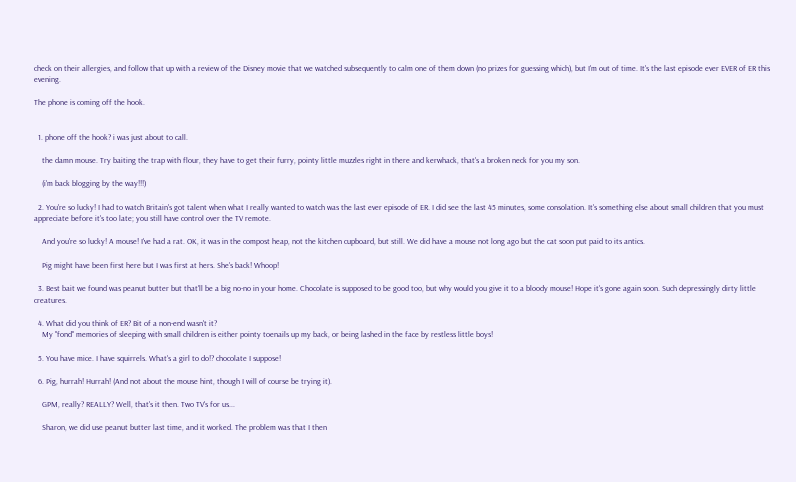check on their allergies, and follow that up with a review of the Disney movie that we watched subsequently to calm one of them down (no prizes for guessing which), but I'm out of time. It's the last episode ever EVER of ER this evening.

The phone is coming off the hook.


  1. phone off the hook? i was just about to call.

    the damn mouse. Try baiting the trap with flour, they have to get their furry, pointy little muzzles right in there and kerwhack, that's a broken neck for you my son.

    (i'm back blogging by the way!!!)

  2. You're so lucky! I had to watch Britain's got talent when what I really wanted to watch was the last ever episode of ER. I did see the last 45 minutes, some consolation. It's something else about small children that you must appreciate before it's too late; you still have control over the TV remote.

    And you're so lucky! A mouse! I've had a rat. OK, it was in the compost heap, not the kitchen cupboard, but still. We did have a mouse not long ago but the cat soon put paid to its antics.

    Pig might have been first here but I was first at hers. She's back! Whoop!

  3. Best bait we found was peanut butter but that'll be a big no-no in your home. Chocolate is supposed to be good too, but why would you give it to a bloody mouse! Hope it's gone again soon. Such depressingly dirty little creatures.

  4. What did you think of ER? Bit of a non-end wasn't it?
    My "fond" memories of sleeping with small children is either pointy toenails up my back, or being lashed in the face by restless little boys!

  5. You have mice. I have squirrels. What's a girl to do!? chocolate I suppose!

  6. Pig, hurrah! Hurrah! (And not about the mouse hint, though I will of course be trying it).

    GPM, really? REALLY? Well, that's it then. Two TV's for us...

    Sharon, we did use peanut butter last time, and it worked. The problem was that I then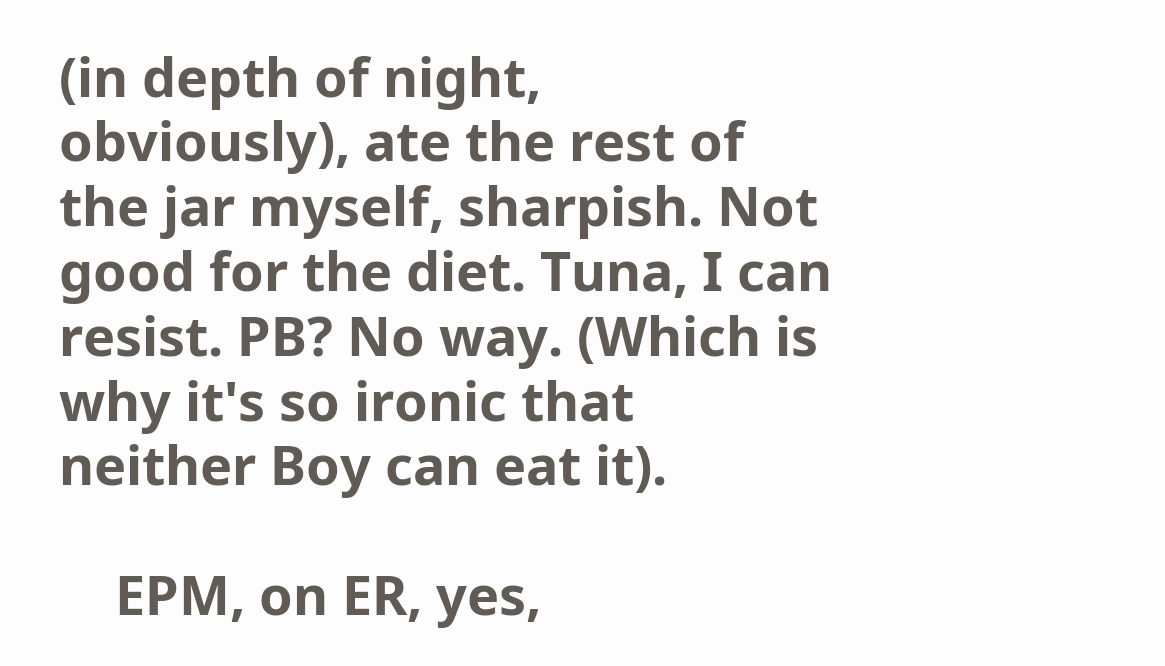(in depth of night, obviously), ate the rest of the jar myself, sharpish. Not good for the diet. Tuna, I can resist. PB? No way. (Which is why it's so ironic that neither Boy can eat it).

    EPM, on ER, yes,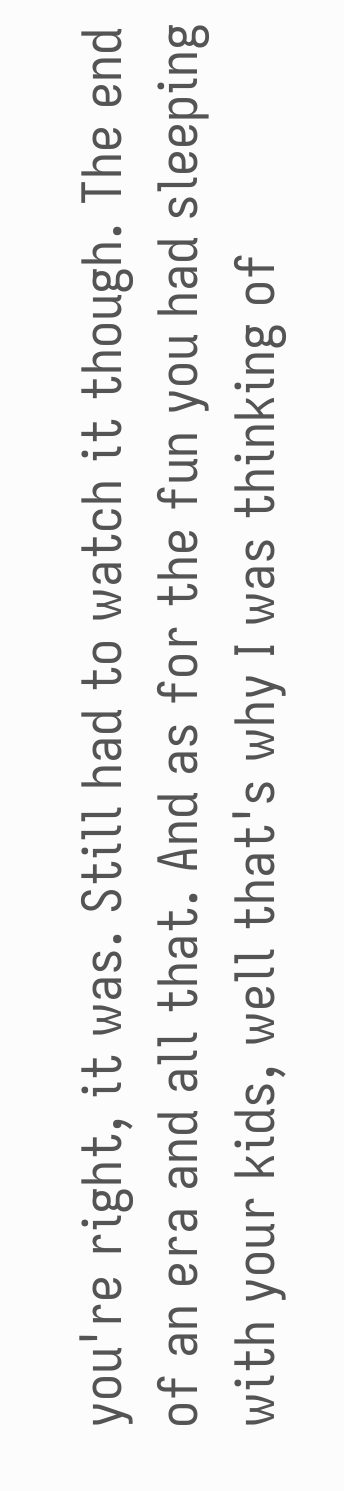you're right, it was. Still had to watch it though. The end of an era and all that. And as for the fun you had sleeping with your kids, well that's why I was thinking of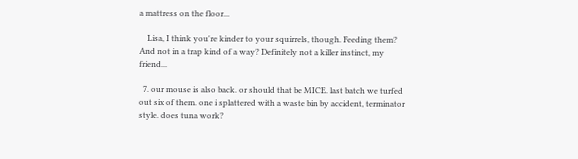a mattress on the floor...

    Lisa, I think you're kinder to your squirrels, though. Feeding them? And not in a trap kind of a way? Definitely not a killer instinct, my friend...

  7. our mouse is also back. or should that be MICE. last batch we turfed out six of them. one i splattered with a waste bin by accident, terminator style. does tuna work?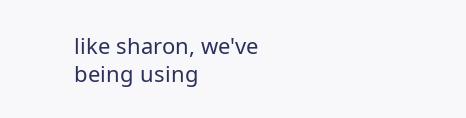like sharon, we've being using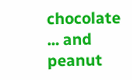chocolate ... and peanut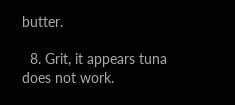butter.

  8. Grit, it appears tuna does not work.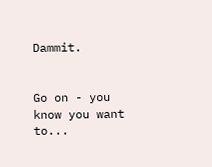Dammit.


Go on - you know you want to...